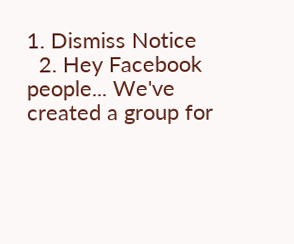1. Dismiss Notice
  2. Hey Facebook people... We've created a group for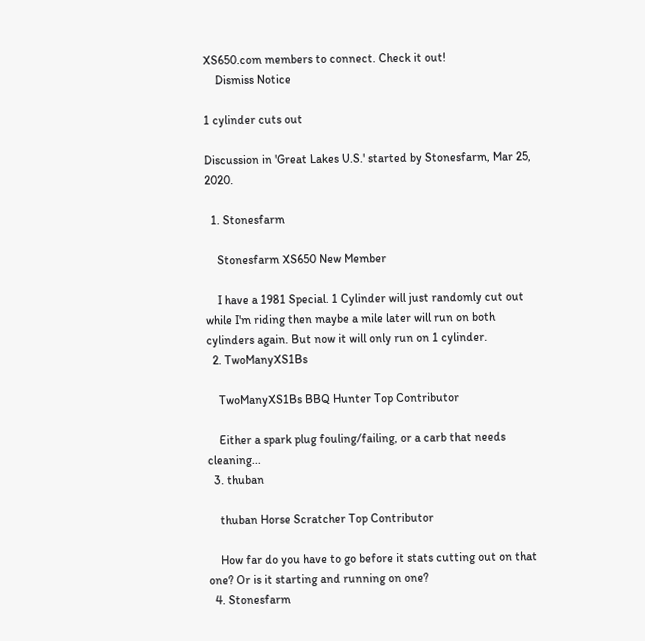XS650.com members to connect. Check it out!
    Dismiss Notice

1 cylinder cuts out

Discussion in 'Great Lakes U.S.' started by Stonesfarm, Mar 25, 2020.

  1. Stonesfarm

    Stonesfarm XS650 New Member

    I have a 1981 Special. 1 Cylinder will just randomly cut out while I'm riding then maybe a mile later will run on both cylinders again. But now it will only run on 1 cylinder.
  2. TwoManyXS1Bs

    TwoManyXS1Bs BBQ Hunter Top Contributor

    Either a spark plug fouling/failing, or a carb that needs cleaning...
  3. thuban

    thuban Horse Scratcher Top Contributor

    How far do you have to go before it stats cutting out on that one? Or is it starting and running on one?
  4. Stonesfarm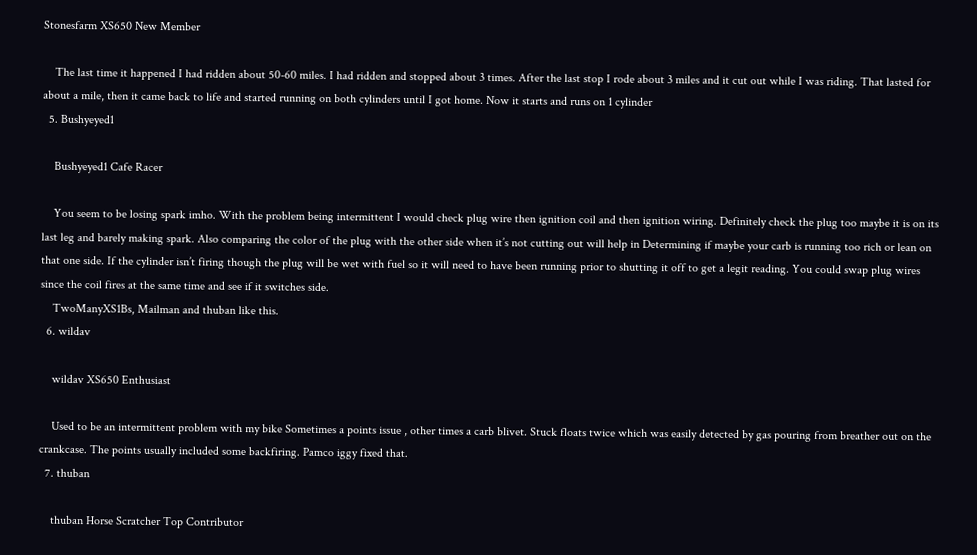Stonesfarm XS650 New Member

    The last time it happened I had ridden about 50-60 miles. I had ridden and stopped about 3 times. After the last stop I rode about 3 miles and it cut out while I was riding. That lasted for about a mile, then it came back to life and started running on both cylinders until I got home. Now it starts and runs on 1 cylinder
  5. Bushyeyed1

    Bushyeyed1 Cafe Racer

    You seem to be losing spark imho. With the problem being intermittent I would check plug wire then ignition coil and then ignition wiring. Definitely check the plug too maybe it is on its last leg and barely making spark. Also comparing the color of the plug with the other side when it’s not cutting out will help in Determining if maybe your carb is running too rich or lean on that one side. If the cylinder isn’t firing though the plug will be wet with fuel so it will need to have been running prior to shutting it off to get a legit reading. You could swap plug wires since the coil fires at the same time and see if it switches side.
    TwoManyXS1Bs, Mailman and thuban like this.
  6. wildav

    wildav XS650 Enthusiast

    Used to be an intermittent problem with my bike Sometimes a points issue , other times a carb blivet. Stuck floats twice which was easily detected by gas pouring from breather out on the crankcase. The points usually included some backfiring. Pamco iggy fixed that.
  7. thuban

    thuban Horse Scratcher Top Contributor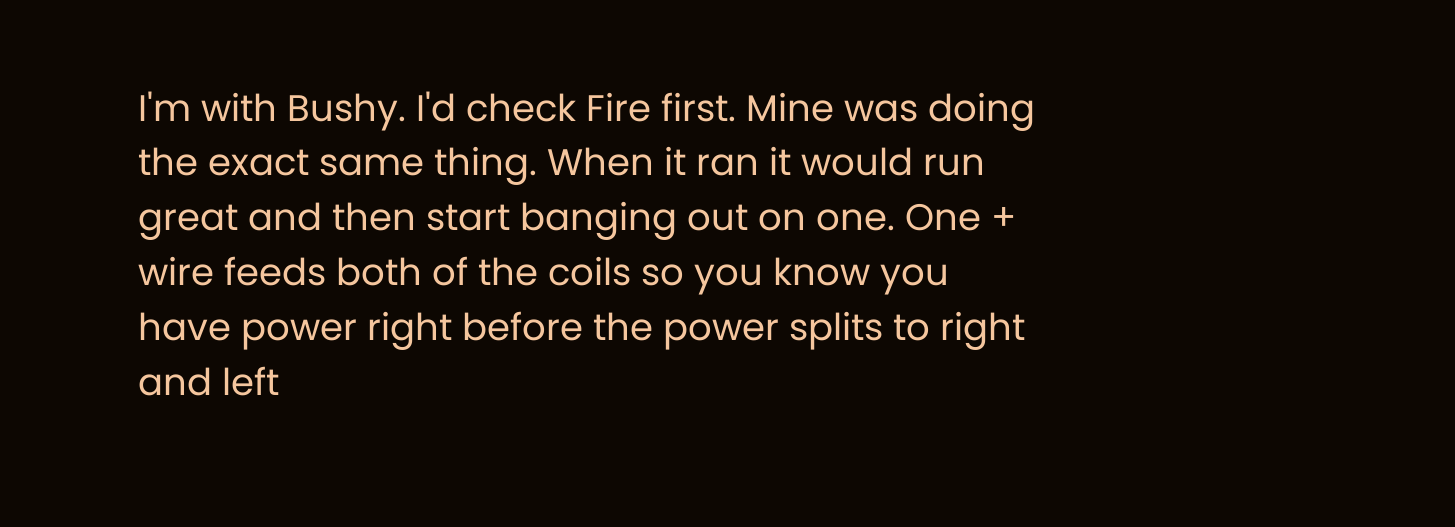I'm with Bushy. I'd check Fire first. Mine was doing the exact same thing. When it ran it would run great and then start banging out on one. One + wire feeds both of the coils so you know you have power right before the power splits to right and left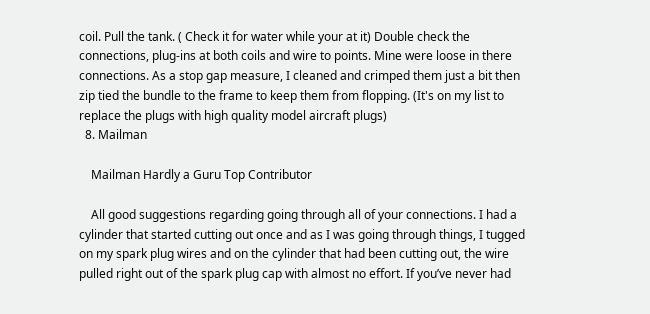coil. Pull the tank. ( Check it for water while your at it) Double check the connections, plug-ins at both coils and wire to points. Mine were loose in there connections. As a stop gap measure, I cleaned and crimped them just a bit then zip tied the bundle to the frame to keep them from flopping. (It's on my list to replace the plugs with high quality model aircraft plugs)
  8. Mailman

    Mailman Hardly a Guru Top Contributor

    All good suggestions regarding going through all of your connections. I had a cylinder that started cutting out once and as I was going through things, I tugged on my spark plug wires and on the cylinder that had been cutting out, the wire pulled right out of the spark plug cap with almost no effort. If you’ve never had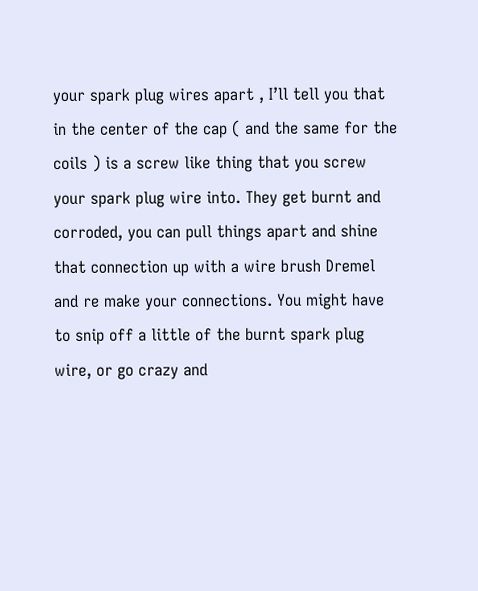your spark plug wires apart , I’ll tell you that in the center of the cap ( and the same for the coils ) is a screw like thing that you screw your spark plug wire into. They get burnt and corroded, you can pull things apart and shine that connection up with a wire brush Dremel and re make your connections. You might have to snip off a little of the burnt spark plug wire, or go crazy and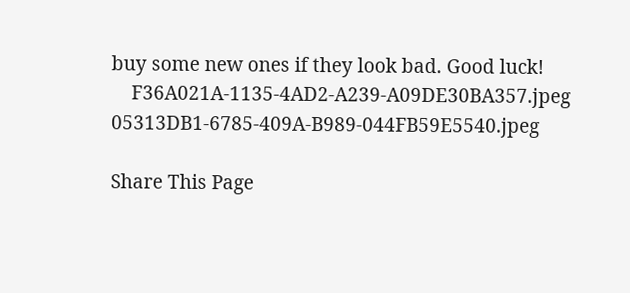buy some new ones if they look bad. Good luck!
    F36A021A-1135-4AD2-A239-A09DE30BA357.jpeg 05313DB1-6785-409A-B989-044FB59E5540.jpeg

Share This Page